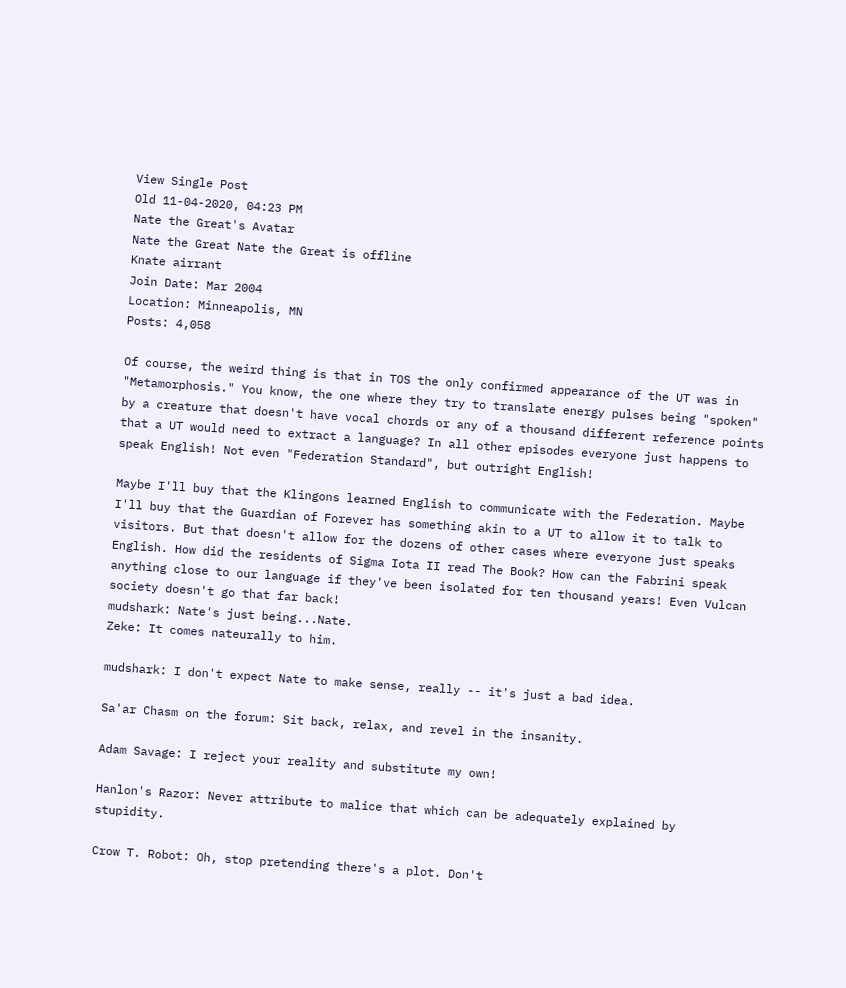View Single Post
Old 11-04-2020, 04:23 PM
Nate the Great's Avatar
Nate the Great Nate the Great is offline
Knate airrant
Join Date: Mar 2004
Location: Minneapolis, MN
Posts: 4,058

Of course, the weird thing is that in TOS the only confirmed appearance of the UT was in "Metamorphosis." You know, the one where they try to translate energy pulses being "spoken" by a creature that doesn't have vocal chords or any of a thousand different reference points that a UT would need to extract a language? In all other episodes everyone just happens to speak English! Not even "Federation Standard", but outright English!

Maybe I'll buy that the Klingons learned English to communicate with the Federation. Maybe I'll buy that the Guardian of Forever has something akin to a UT to allow it to talk to visitors. But that doesn't allow for the dozens of other cases where everyone just speaks English. How did the residents of Sigma Iota II read The Book? How can the Fabrini speak anything close to our language if they've been isolated for ten thousand years! Even Vulcan society doesn't go that far back!
mudshark: Nate's just being...Nate.
Zeke: It comes nateurally to him.

mudshark: I don't expect Nate to make sense, really -- it's just a bad idea.

Sa'ar Chasm on the forum: Sit back, relax, and revel in the insanity.

Adam Savage: I reject your reality and substitute my own!

Hanlon's Razor: Never attribute to malice that which can be adequately explained by stupidity.

Crow T. Robot: Oh, stop pretending there's a plot. Don't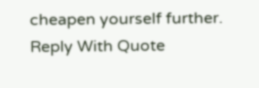cheapen yourself further.
Reply With Quote